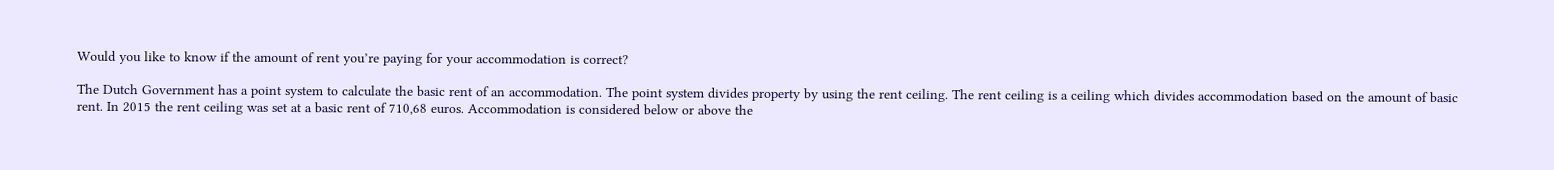Would you like to know if the amount of rent you’re paying for your accommodation is correct?

The Dutch Government has a point system to calculate the basic rent of an accommodation. The point system divides property by using the rent ceiling. The rent ceiling is a ceiling which divides accommodation based on the amount of basic rent. In 2015 the rent ceiling was set at a basic rent of 710,68 euros. Accommodation is considered below or above the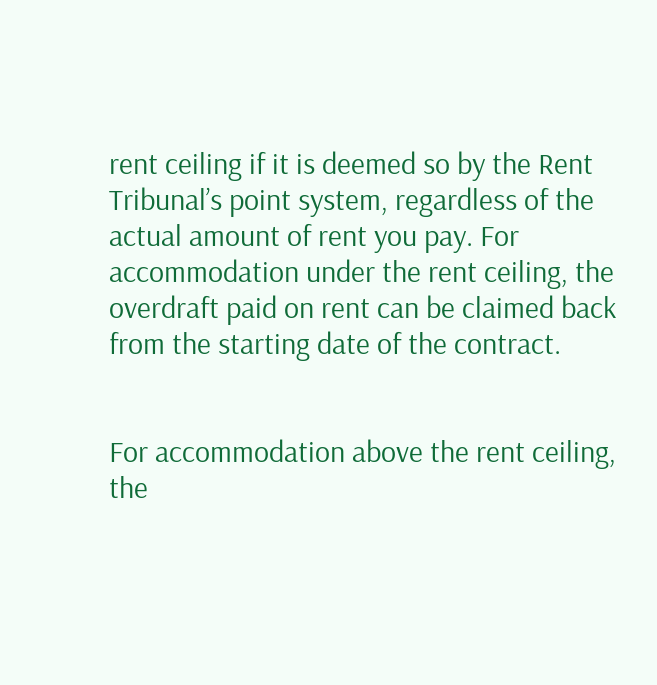rent ceiling if it is deemed so by the Rent Tribunal’s point system, regardless of the actual amount of rent you pay. For accommodation under the rent ceiling, the overdraft paid on rent can be claimed back from the starting date of the contract.


For accommodation above the rent ceiling, the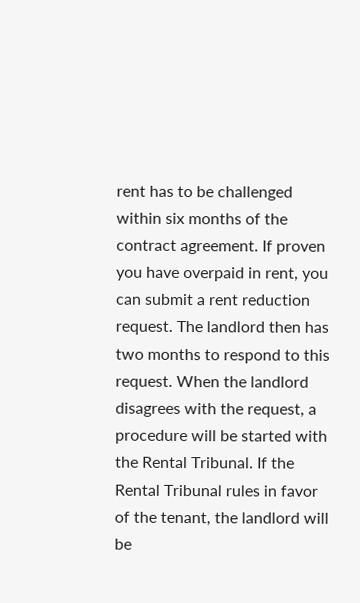rent has to be challenged within six months of the contract agreement. If proven you have overpaid in rent, you can submit a rent reduction request. The landlord then has two months to respond to this request. When the landlord disagrees with the request, a procedure will be started with the Rental Tribunal. If the Rental Tribunal rules in favor of the tenant, the landlord will be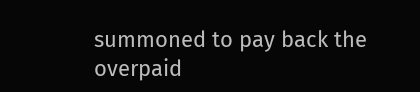summoned to pay back the overpaid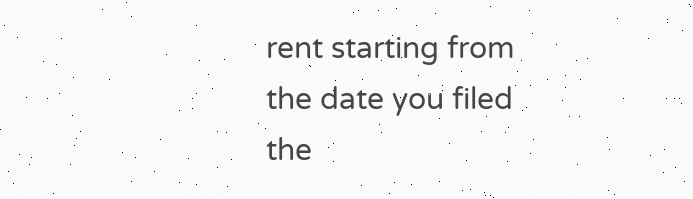rent starting from the date you filed the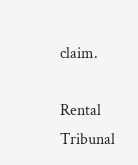claim.

Rental Tribunal